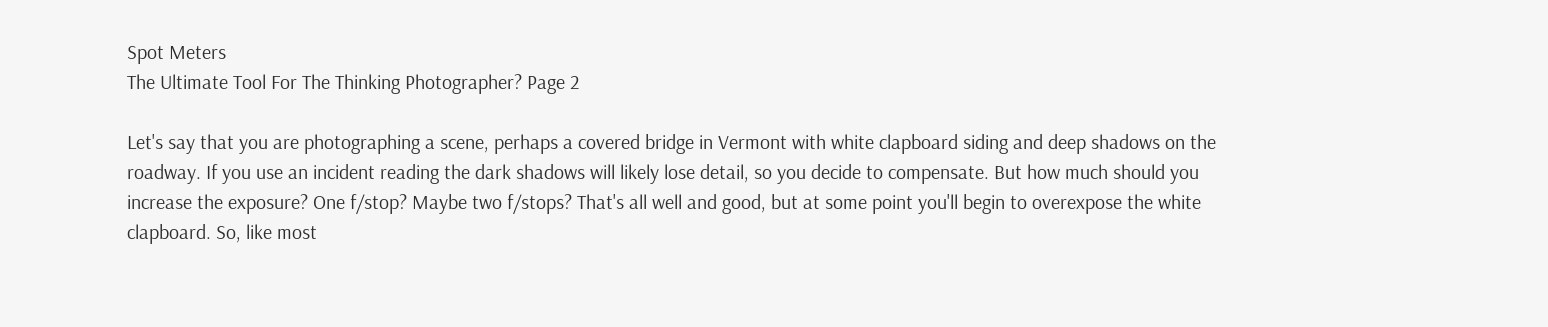Spot Meters
The Ultimate Tool For The Thinking Photographer? Page 2

Let's say that you are photographing a scene, perhaps a covered bridge in Vermont with white clapboard siding and deep shadows on the roadway. If you use an incident reading the dark shadows will likely lose detail, so you decide to compensate. But how much should you increase the exposure? One f/stop? Maybe two f/stops? That's all well and good, but at some point you'll begin to overexpose the white clapboard. So, like most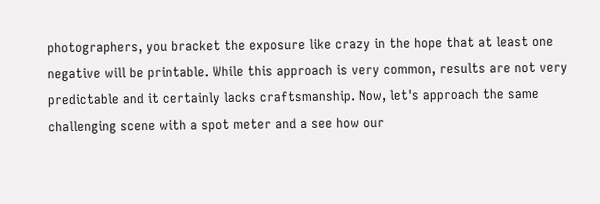photographers, you bracket the exposure like crazy in the hope that at least one negative will be printable. While this approach is very common, results are not very predictable and it certainly lacks craftsmanship. Now, let's approach the same challenging scene with a spot meter and a see how our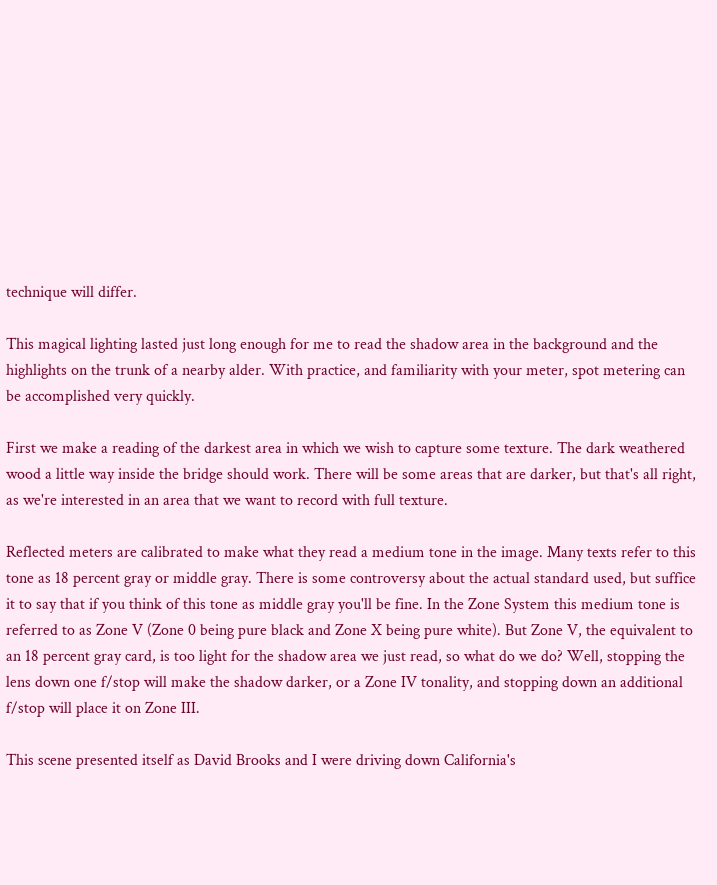technique will differ.

This magical lighting lasted just long enough for me to read the shadow area in the background and the highlights on the trunk of a nearby alder. With practice, and familiarity with your meter, spot metering can be accomplished very quickly.

First we make a reading of the darkest area in which we wish to capture some texture. The dark weathered wood a little way inside the bridge should work. There will be some areas that are darker, but that's all right, as we're interested in an area that we want to record with full texture.

Reflected meters are calibrated to make what they read a medium tone in the image. Many texts refer to this tone as 18 percent gray or middle gray. There is some controversy about the actual standard used, but suffice it to say that if you think of this tone as middle gray you'll be fine. In the Zone System this medium tone is referred to as Zone V (Zone 0 being pure black and Zone X being pure white). But Zone V, the equivalent to an 18 percent gray card, is too light for the shadow area we just read, so what do we do? Well, stopping the lens down one f/stop will make the shadow darker, or a Zone IV tonality, and stopping down an additional f/stop will place it on Zone III.

This scene presented itself as David Brooks and I were driving down California's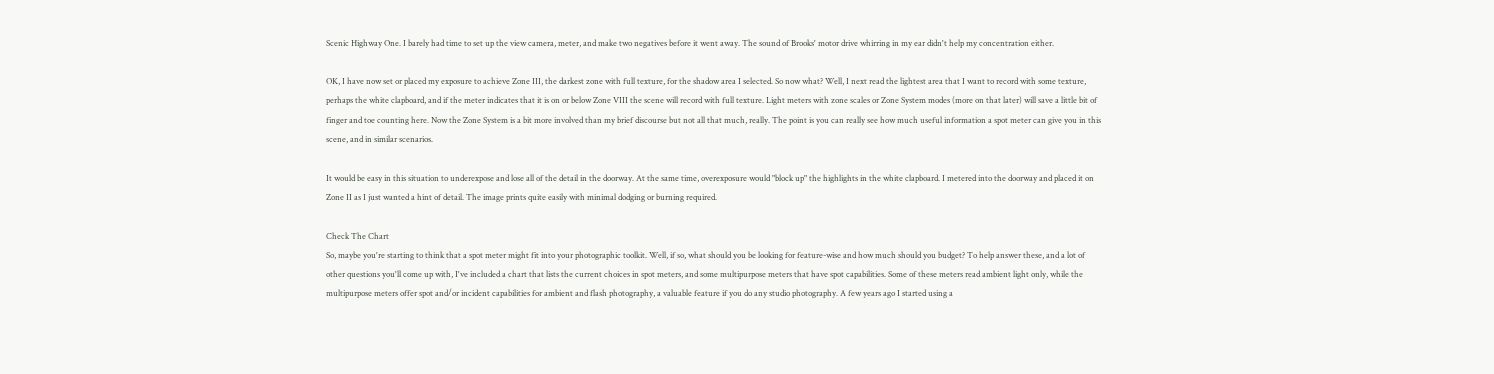Scenic Highway One. I barely had time to set up the view camera, meter, and make two negatives before it went away. The sound of Brooks' motor drive whirring in my ear didn't help my concentration either.

OK, I have now set or placed my exposure to achieve Zone III, the darkest zone with full texture, for the shadow area I selected. So now what? Well, I next read the lightest area that I want to record with some texture, perhaps the white clapboard, and if the meter indicates that it is on or below Zone VIII the scene will record with full texture. Light meters with zone scales or Zone System modes (more on that later) will save a little bit of finger and toe counting here. Now the Zone System is a bit more involved than my brief discourse but not all that much, really. The point is you can really see how much useful information a spot meter can give you in this scene, and in similar scenarios.

It would be easy in this situation to underexpose and lose all of the detail in the doorway. At the same time, overexposure would "block up" the highlights in the white clapboard. I metered into the doorway and placed it on Zone II as I just wanted a hint of detail. The image prints quite easily with minimal dodging or burning required.

Check The Chart
So, maybe you're starting to think that a spot meter might fit into your photographic toolkit. Well, if so, what should you be looking for feature-wise and how much should you budget? To help answer these, and a lot of other questions you'll come up with, I've included a chart that lists the current choices in spot meters, and some multipurpose meters that have spot capabilities. Some of these meters read ambient light only, while the multipurpose meters offer spot and/or incident capabilities for ambient and flash photography, a valuable feature if you do any studio photography. A few years ago I started using a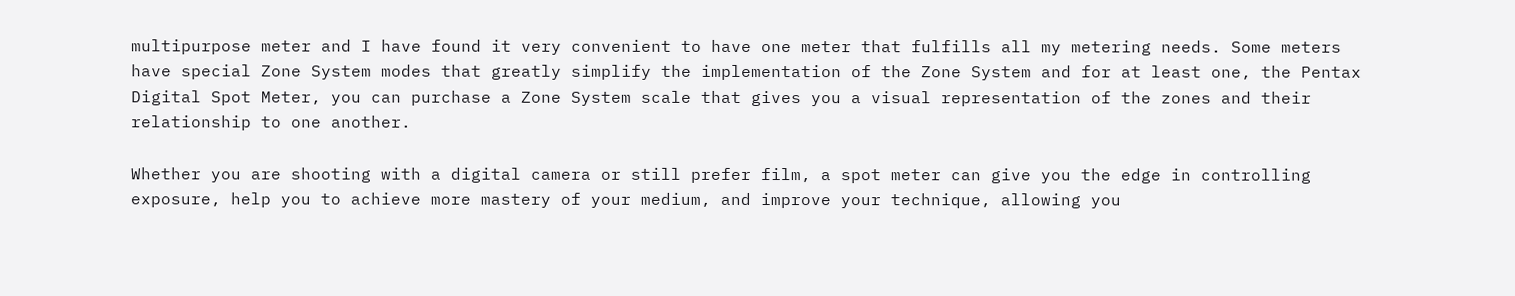multipurpose meter and I have found it very convenient to have one meter that fulfills all my metering needs. Some meters have special Zone System modes that greatly simplify the implementation of the Zone System and for at least one, the Pentax Digital Spot Meter, you can purchase a Zone System scale that gives you a visual representation of the zones and their relationship to one another.

Whether you are shooting with a digital camera or still prefer film, a spot meter can give you the edge in controlling exposure, help you to achieve more mastery of your medium, and improve your technique, allowing you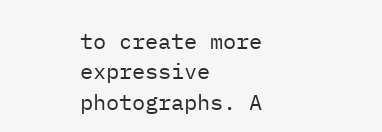to create more expressive photographs. A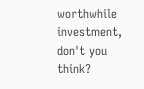worthwhile investment, don't you think?